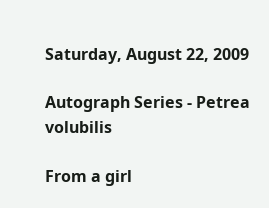Saturday, August 22, 2009

Autograph Series - Petrea volubilis

From a girl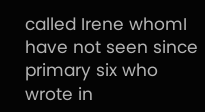called Irene whomI have not seen since primary six who wrote in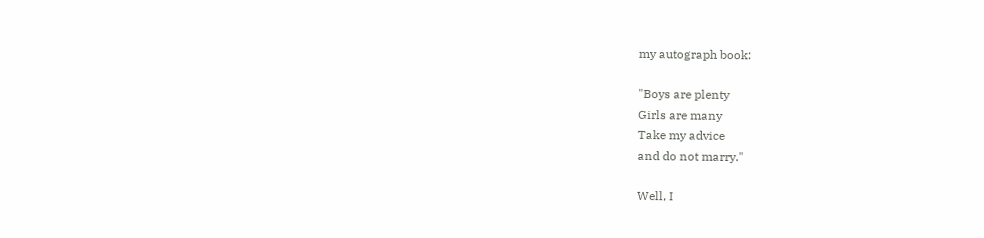my autograph book:

"Boys are plenty
Girls are many
Take my advice
and do not marry."

Well, I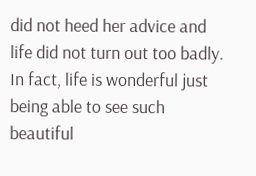did not heed her advice and life did not turn out too badly. In fact, life is wonderful just being able to see such beautiful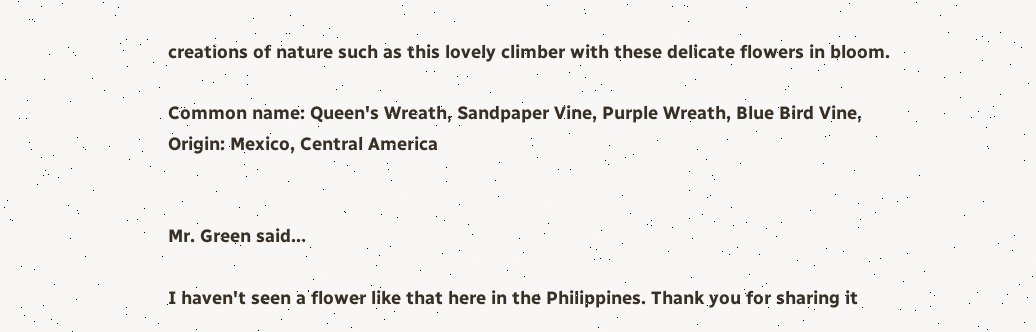creations of nature such as this lovely climber with these delicate flowers in bloom.

Common name: Queen's Wreath, Sandpaper Vine, Purple Wreath, Blue Bird Vine,
Origin: Mexico, Central America


Mr. Green said...

I haven't seen a flower like that here in the Philippines. Thank you for sharing it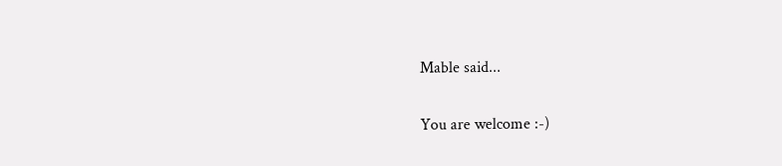Mable said...

You are welcome :-)